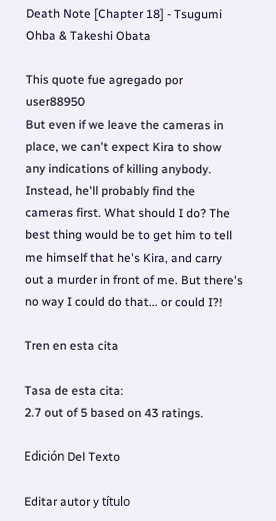Death Note [Chapter 18] - Tsugumi Ohba & Takeshi Obata

This quote fue agregado por user88950
But even if we leave the cameras in place, we can't expect Kira to show any indications of killing anybody. Instead, he'll probably find the cameras first. What should I do? The best thing would be to get him to tell me himself that he's Kira, and carry out a murder in front of me. But there's no way I could do that... or could I?!

Tren en esta cita

Tasa de esta cita:
2.7 out of 5 based on 43 ratings.

Edición Del Texto

Editar autor y título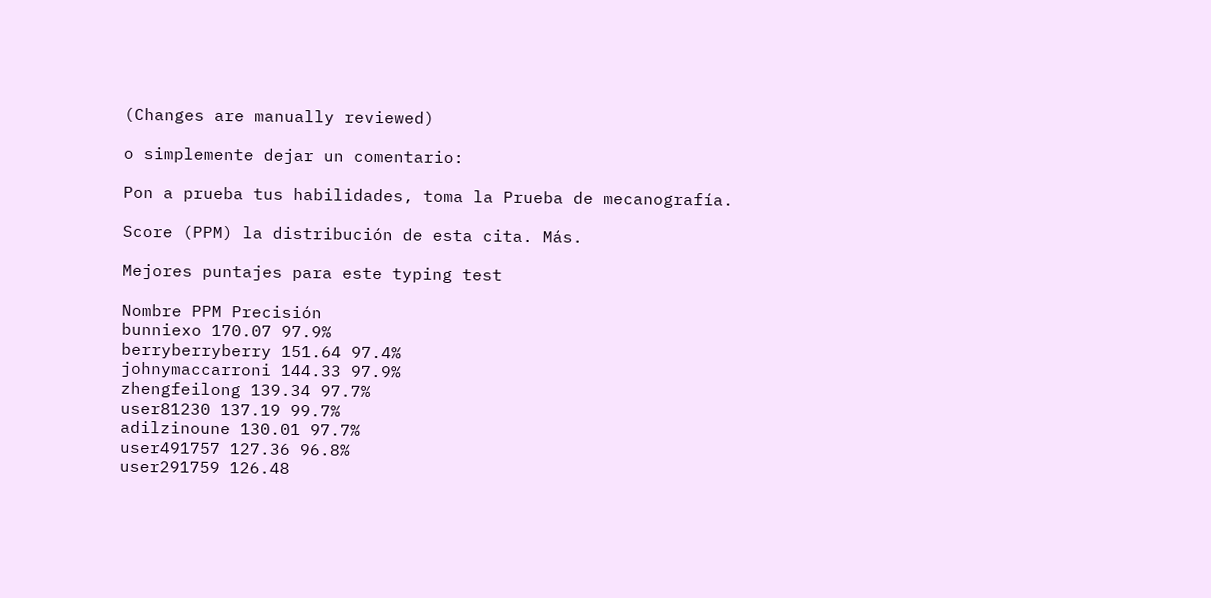(Changes are manually reviewed)

o simplemente dejar un comentario:

Pon a prueba tus habilidades, toma la Prueba de mecanografía.

Score (PPM) la distribución de esta cita. Más.

Mejores puntajes para este typing test

Nombre PPM Precisión
bunniexo 170.07 97.9%
berryberryberry 151.64 97.4%
johnymaccarroni 144.33 97.9%
zhengfeilong 139.34 97.7%
user81230 137.19 99.7%
adilzinoune 130.01 97.7%
user491757 127.36 96.8%
user291759 126.48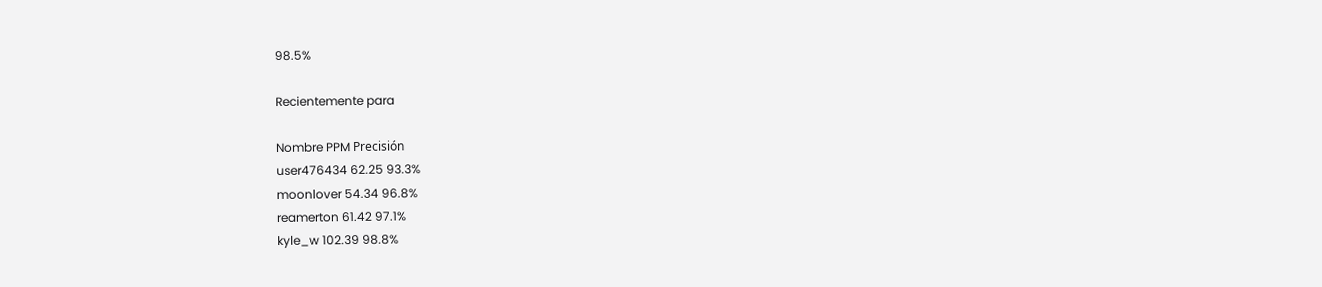98.5%

Recientemente para

Nombre PPM Precisión
user476434 62.25 93.3%
moonlover 54.34 96.8%
reamerton 61.42 97.1%
kyle_w 102.39 98.8%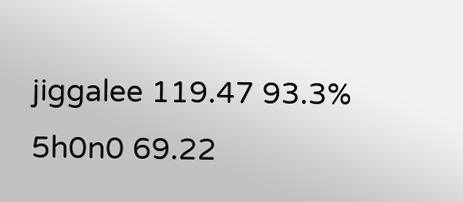jiggalee 119.47 93.3%
5h0n0 69.22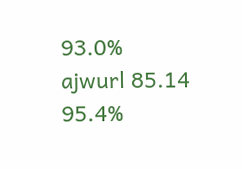93.0%
ajwurl 85.14 95.4%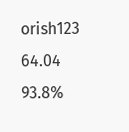orish123 64.04 93.8%